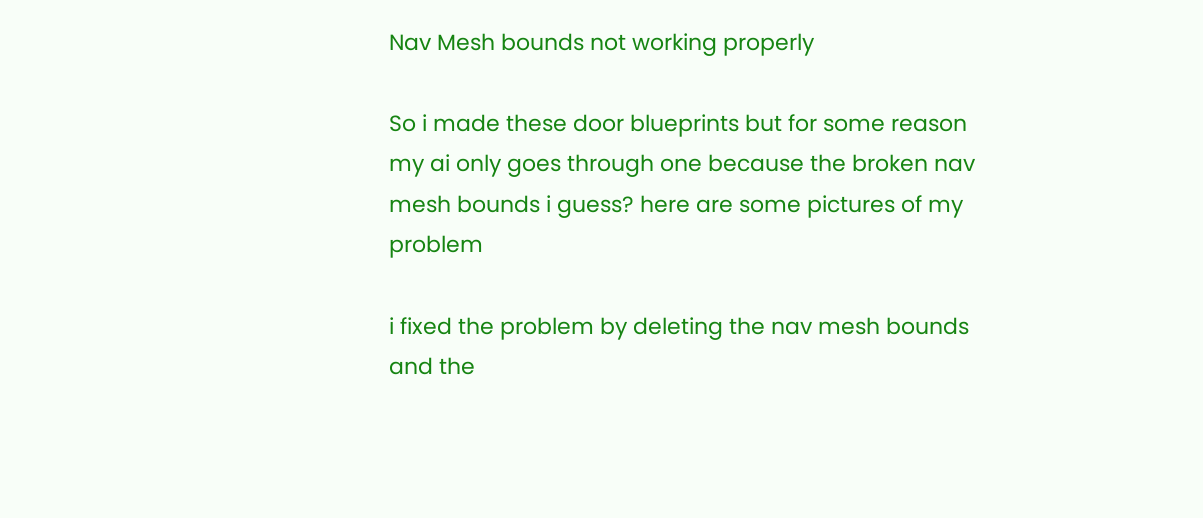Nav Mesh bounds not working properly

So i made these door blueprints but for some reason my ai only goes through one because the broken nav mesh bounds i guess? here are some pictures of my problem

i fixed the problem by deleting the nav mesh bounds and the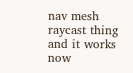nav mesh raycast thing and it works now